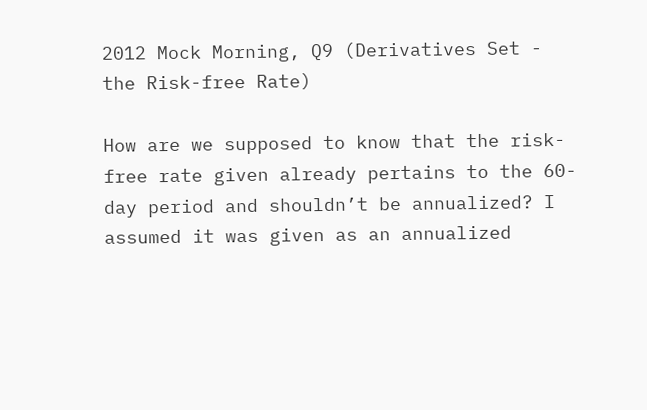2012 Mock Morning, Q9 (Derivatives Set - the Risk-free Rate)

How are we supposed to know that the risk-free rate given already pertains to the 60-day period and shouldn’t be annualized? I assumed it was given as an annualized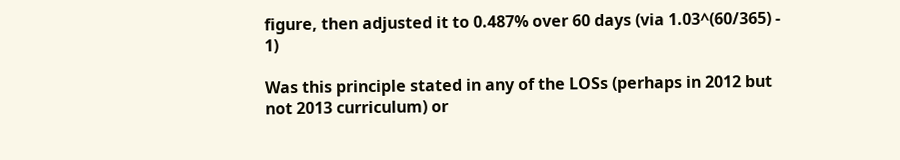figure, then adjusted it to 0.487% over 60 days (via 1.03^(60/365) - 1)

Was this principle stated in any of the LOSs (perhaps in 2012 but not 2013 curriculum) or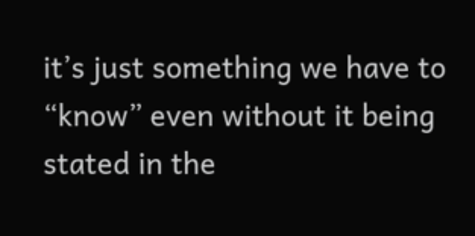it’s just something we have to “know” even without it being stated in the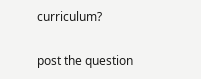curriculum?

post the question